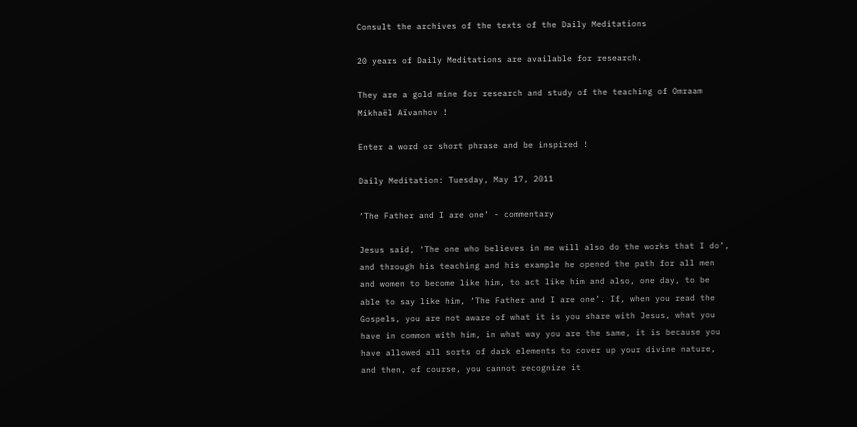Consult the archives of the texts of the Daily Meditations

20 years of Daily Meditations are available for research.

They are a gold mine for research and study of the teaching of Omraam Mikhaël Aïvanhov !

Enter a word or short phrase and be inspired !

Daily Meditation: Tuesday, May 17, 2011

‘The Father and I are one’ - commentary

Jesus said, ‘The one who believes in me will also do the works that I do’, and through his teaching and his example he opened the path for all men and women to become like him, to act like him and also, one day, to be able to say like him, ‘The Father and I are one’. If, when you read the Gospels, you are not aware of what it is you share with Jesus, what you have in common with him, in what way you are the same, it is because you have allowed all sorts of dark elements to cover up your divine nature, and then, of course, you cannot recognize it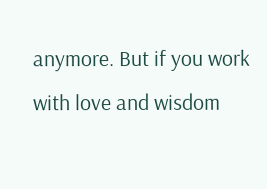anymore. But if you work with love and wisdom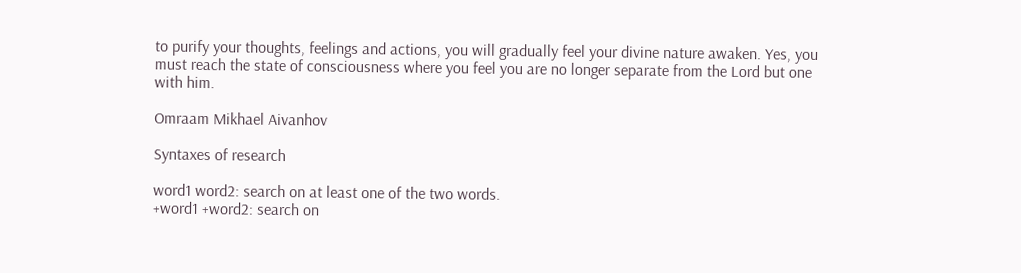to purify your thoughts, feelings and actions, you will gradually feel your divine nature awaken. Yes, you must reach the state of consciousness where you feel you are no longer separate from the Lord but one with him.

Omraam Mikhael Aivanhov

Syntaxes of research

word1 word2: search on at least one of the two words.
+word1 +word2: search on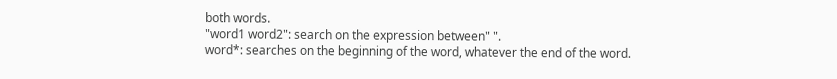both words.
"word1 word2": search on the expression between" ".
word*: searches on the beginning of the word, whatever the end of the word.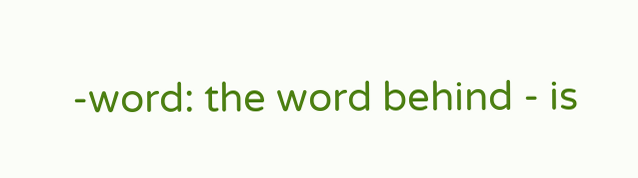-word: the word behind - is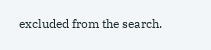excluded from the search.